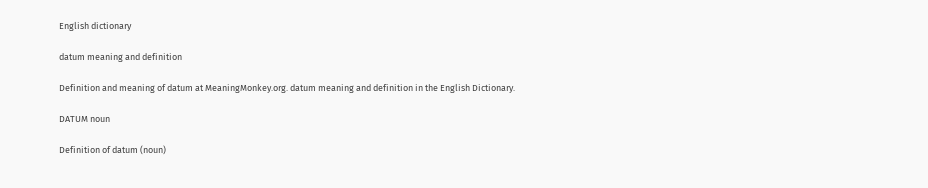English dictionary

datum meaning and definition

Definition and meaning of datum at MeaningMonkey.org. datum meaning and definition in the English Dictionary.

DATUM noun

Definition of datum (noun)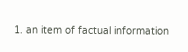1. an item of factual information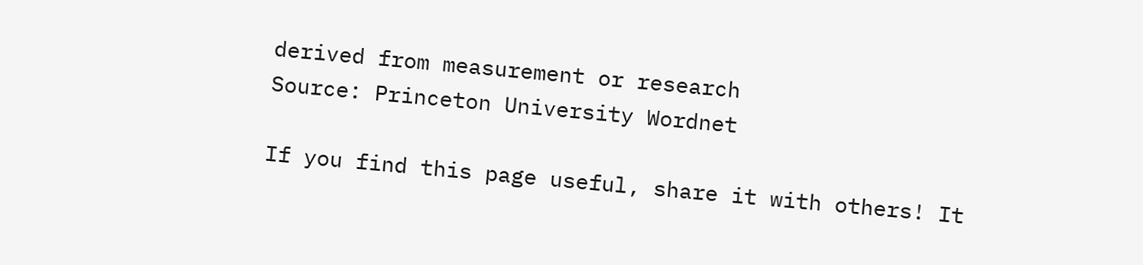derived from measurement or research
Source: Princeton University Wordnet

If you find this page useful, share it with others! It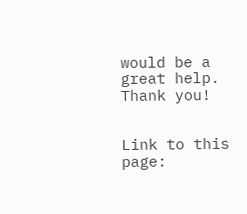would be a great help. Thank you!


Link to this page: